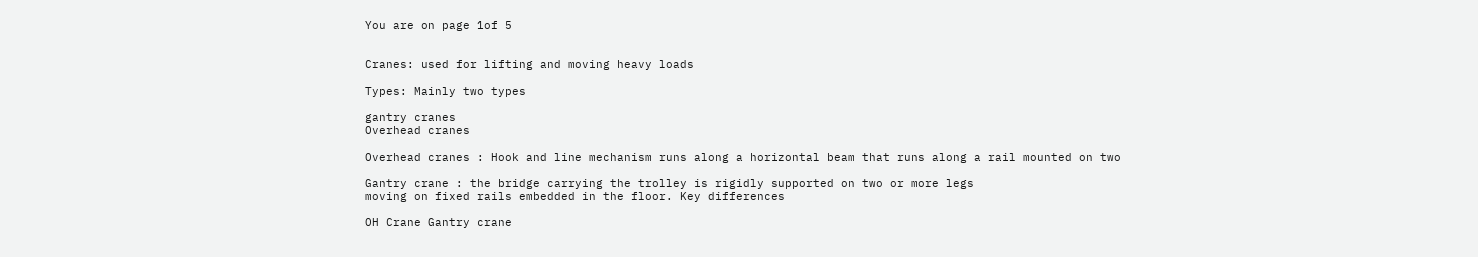You are on page 1of 5


Cranes: used for lifting and moving heavy loads

Types: Mainly two types

gantry cranes
Overhead cranes

Overhead cranes : Hook and line mechanism runs along a horizontal beam that runs along a rail mounted on two

Gantry crane : the bridge carrying the trolley is rigidly supported on two or more legs
moving on fixed rails embedded in the floor. Key differences

OH Crane Gantry crane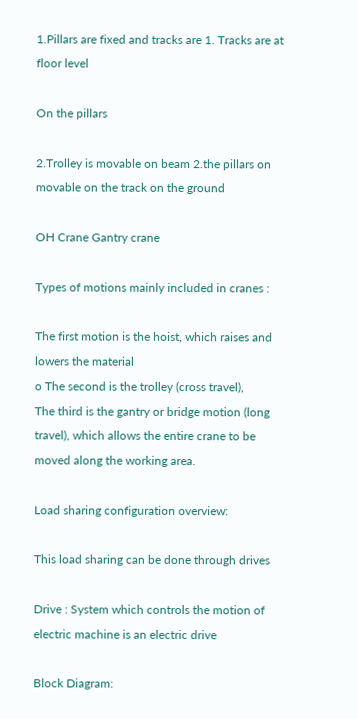1.Pillars are fixed and tracks are 1. Tracks are at floor level

On the pillars

2.Trolley is movable on beam 2.the pillars on movable on the track on the ground

OH Crane Gantry crane

Types of motions mainly included in cranes :

The first motion is the hoist, which raises and lowers the material
o The second is the trolley (cross travel),
The third is the gantry or bridge motion (long travel), which allows the entire crane to be moved along the working area.

Load sharing configuration overview:

This load sharing can be done through drives

Drive : System which controls the motion of electric machine is an electric drive

Block Diagram: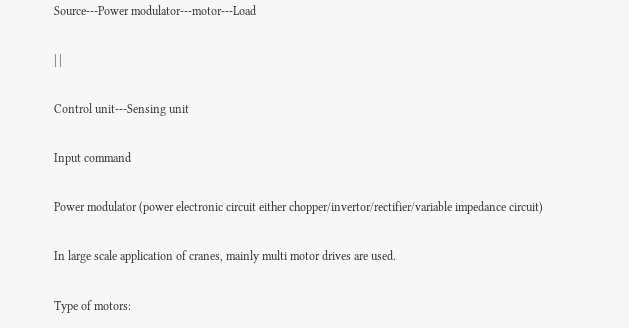Source---Power modulator---motor---Load

| |

Control unit---Sensing unit

Input command

Power modulator (power electronic circuit either chopper/invertor/rectifier/variable impedance circuit)

In large scale application of cranes, mainly multi motor drives are used.

Type of motors: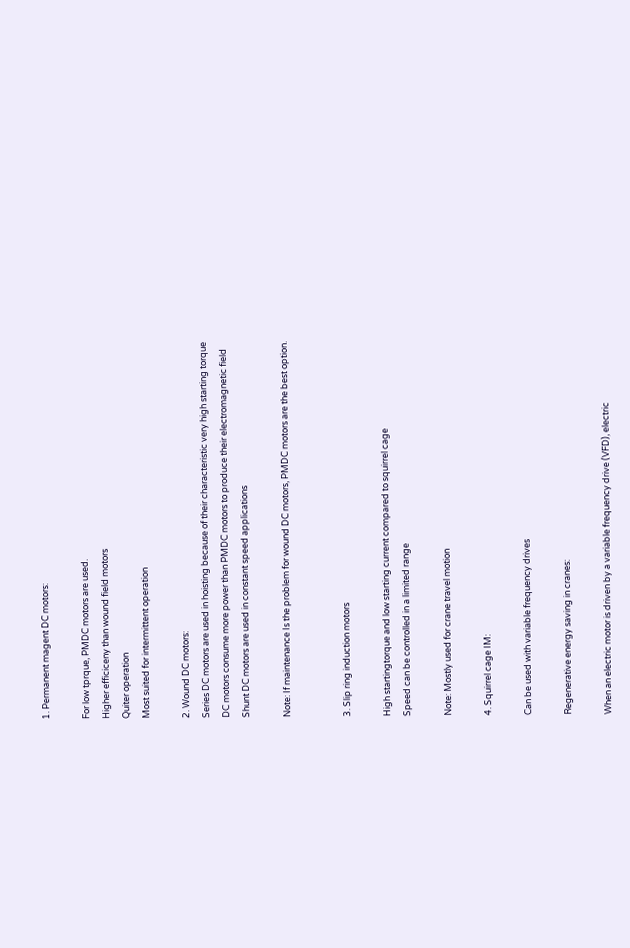1. Permanent magent DC motors:

For low tprque, PMDC motors are used.
Higher efficiceny than wound field motors
Quiter operation
Most suited for intermittent operation

2. Wound DC motors:
Series DC motors are used in hoisting because of their characteristic very high starting torque
DC motors consume more power than PMDC motors to produce their electromagnetic field
Shunt DC motors are used in constant speed applications

Note: If maintenance Is the problem for wound DC motors, PMDC motors are the best option.


3. Slip ring induction motors

High startingtorque and low starting current compared to squirrel cage
Speed can be controlled in a limited range

Note: Mostly used for crane travel motion

4. Squirrel cage IM:

Can be used with variable frequency drives

Regenerative energy saving in cranes:

When an electric motor is driven by a variable frequency drive (VFD), electric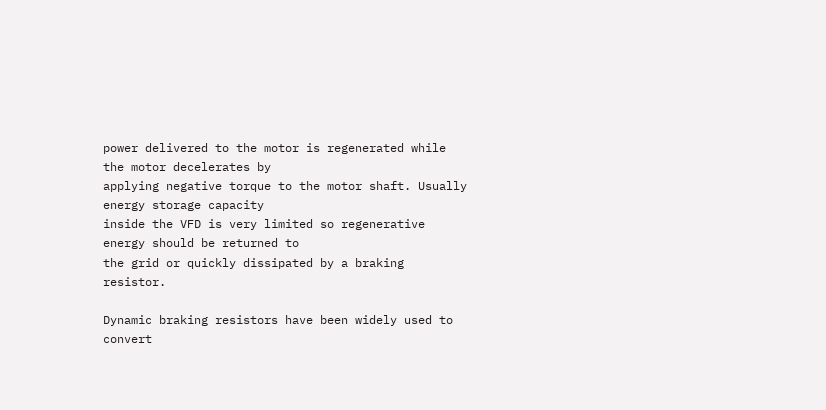power delivered to the motor is regenerated while the motor decelerates by
applying negative torque to the motor shaft. Usually energy storage capacity
inside the VFD is very limited so regenerative energy should be returned to
the grid or quickly dissipated by a braking resistor.

Dynamic braking resistors have been widely used to convert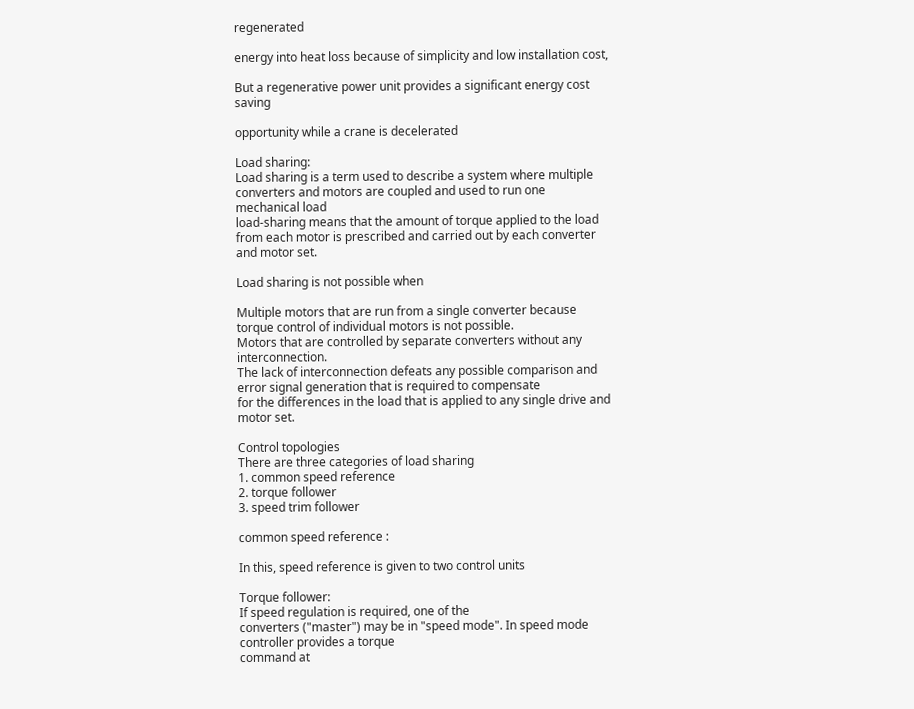regenerated

energy into heat loss because of simplicity and low installation cost,

But a regenerative power unit provides a significant energy cost saving

opportunity while a crane is decelerated

Load sharing:
Load sharing is a term used to describe a system where multiple converters and motors are coupled and used to run one
mechanical load
load-sharing means that the amount of torque applied to the load from each motor is prescribed and carried out by each converter
and motor set.

Load sharing is not possible when

Multiple motors that are run from a single converter because torque control of individual motors is not possible.
Motors that are controlled by separate converters without any interconnection.
The lack of interconnection defeats any possible comparison and error signal generation that is required to compensate
for the differences in the load that is applied to any single drive and motor set.

Control topologies
There are three categories of load sharing
1. common speed reference
2. torque follower
3. speed trim follower

common speed reference :

In this, speed reference is given to two control units

Torque follower:
If speed regulation is required, one of the
converters ("master") may be in "speed mode". In speed mode controller provides a torque
command at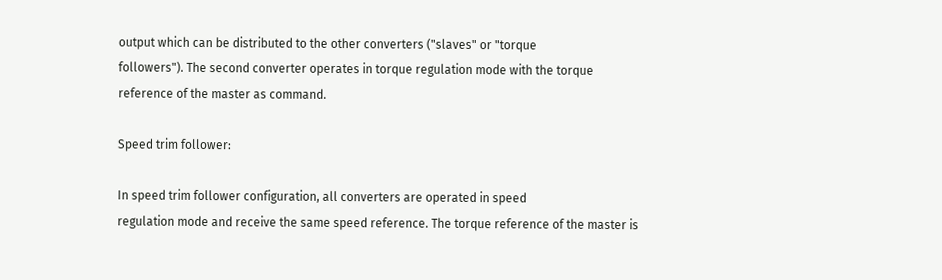output which can be distributed to the other converters ("slaves" or "torque
followers"). The second converter operates in torque regulation mode with the torque
reference of the master as command.

Speed trim follower:

In speed trim follower configuration, all converters are operated in speed
regulation mode and receive the same speed reference. The torque reference of the master is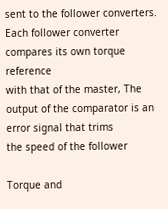sent to the follower converters. Each follower converter compares its own torque reference
with that of the master, The output of the comparator is an error signal that trims
the speed of the follower

Torque and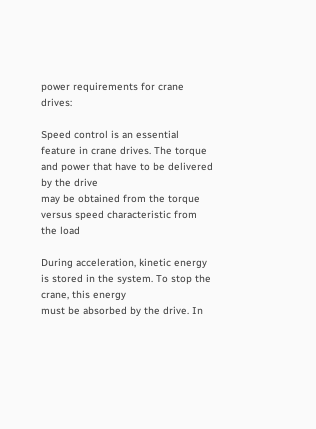power requirements for crane drives:

Speed control is an essential feature in crane drives. The torque and power that have to be delivered by the drive
may be obtained from the torque versus speed characteristic from the load

During acceleration, kinetic energy is stored in the system. To stop the crane, this energy
must be absorbed by the drive. In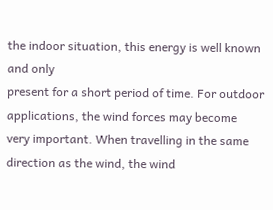the indoor situation, this energy is well known and only
present for a short period of time. For outdoor applications, the wind forces may become
very important. When travelling in the same direction as the wind, the wind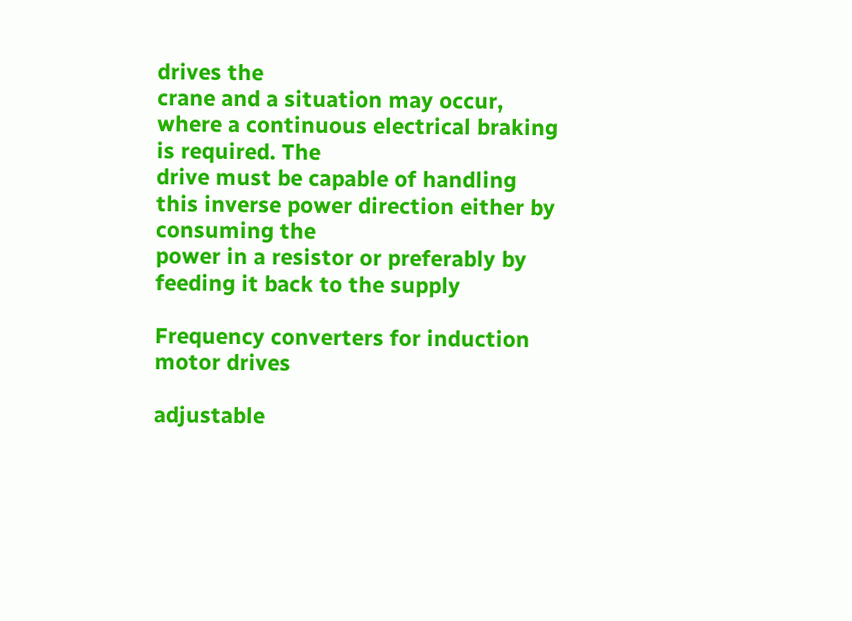drives the
crane and a situation may occur, where a continuous electrical braking is required. The
drive must be capable of handling this inverse power direction either by consuming the
power in a resistor or preferably by feeding it back to the supply

Frequency converters for induction motor drives

adjustable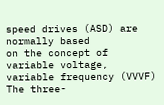speed drives (ASD) are normally based
on the concept of variable voltage, variable frequency (VVVF) The three-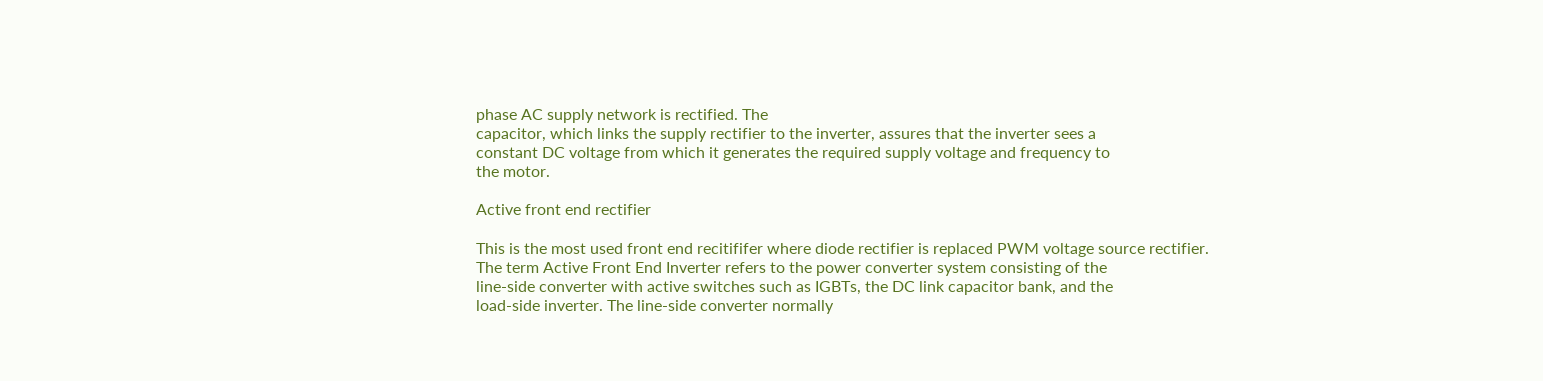phase AC supply network is rectified. The
capacitor, which links the supply rectifier to the inverter, assures that the inverter sees a
constant DC voltage from which it generates the required supply voltage and frequency to
the motor.

Active front end rectifier

This is the most used front end recitififer where diode rectifier is replaced PWM voltage source rectifier.
The term Active Front End Inverter refers to the power converter system consisting of the
line-side converter with active switches such as IGBTs, the DC link capacitor bank, and the
load-side inverter. The line-side converter normally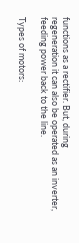functions as a rectifier. But, during
regeneration it can also be operated as an inverter, feeding power back to the line.

Types of motors: